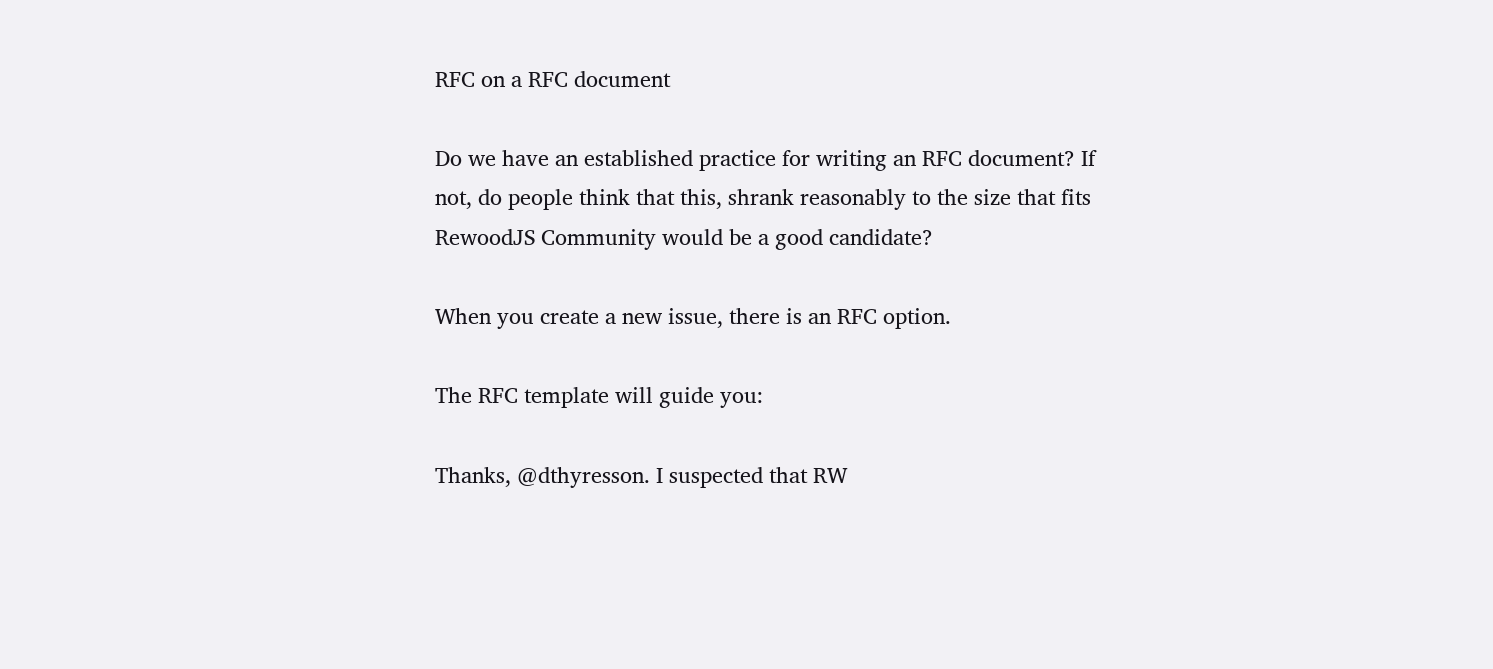RFC on a RFC document

Do we have an established practice for writing an RFC document? If not, do people think that this, shrank reasonably to the size that fits RewoodJS Community would be a good candidate?

When you create a new issue, there is an RFC option.

The RFC template will guide you:

Thanks, @dthyresson. I suspected that RW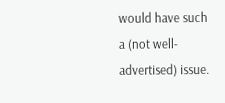would have such a (not well-advertised) issue.